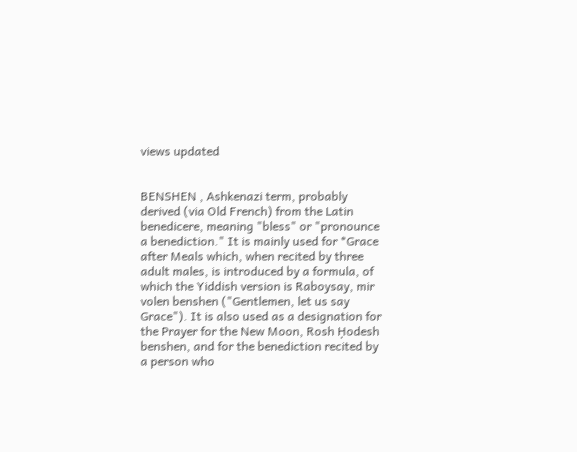views updated


BENSHEN , Ashkenazi term, probably derived (via Old French) from the Latin benedicere, meaning "bless" or "pronounce a benediction." It is mainly used for *Grace after Meals which, when recited by three adult males, is introduced by a formula, of which the Yiddish version is Raboysay, mir volen benshen ("Gentlemen, let us say Grace"). It is also used as a designation for the Prayer for the New Moon, Rosh Ḥodesh benshen, and for the benediction recited by a person who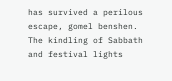has survived a perilous escape, gomel benshen. The kindling of Sabbath and festival lights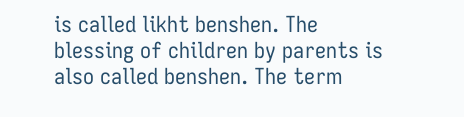is called likht benshen. The blessing of children by parents is also called benshen. The term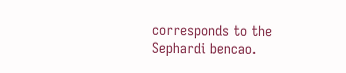corresponds to the Sephardi bencao.